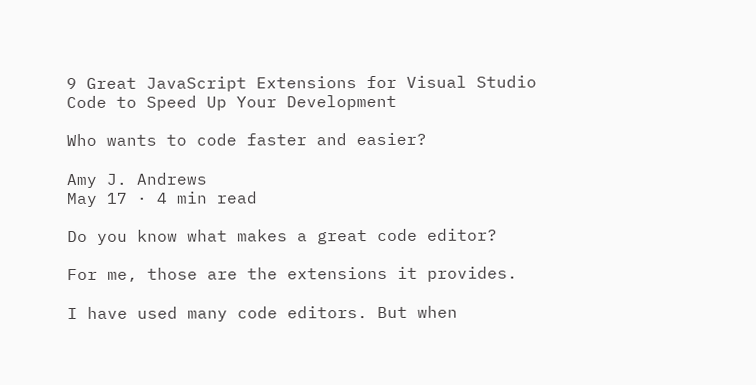9 Great JavaScript Extensions for Visual Studio Code to Speed Up Your Development

Who wants to code faster and easier?

Amy J. Andrews
May 17 · 4 min read

Do you know what makes a great code editor?

For me, those are the extensions it provides.

I have used many code editors. But when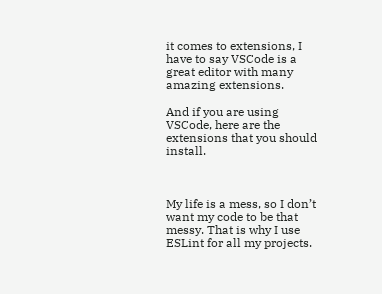it comes to extensions, I have to say VSCode is a great editor with many amazing extensions.

And if you are using VSCode, here are the extensions that you should install.



My life is a mess, so I don’t want my code to be that messy. That is why I use ESLint for all my projects.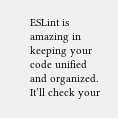ESLint is amazing in keeping your code unified and organized. It’ll check your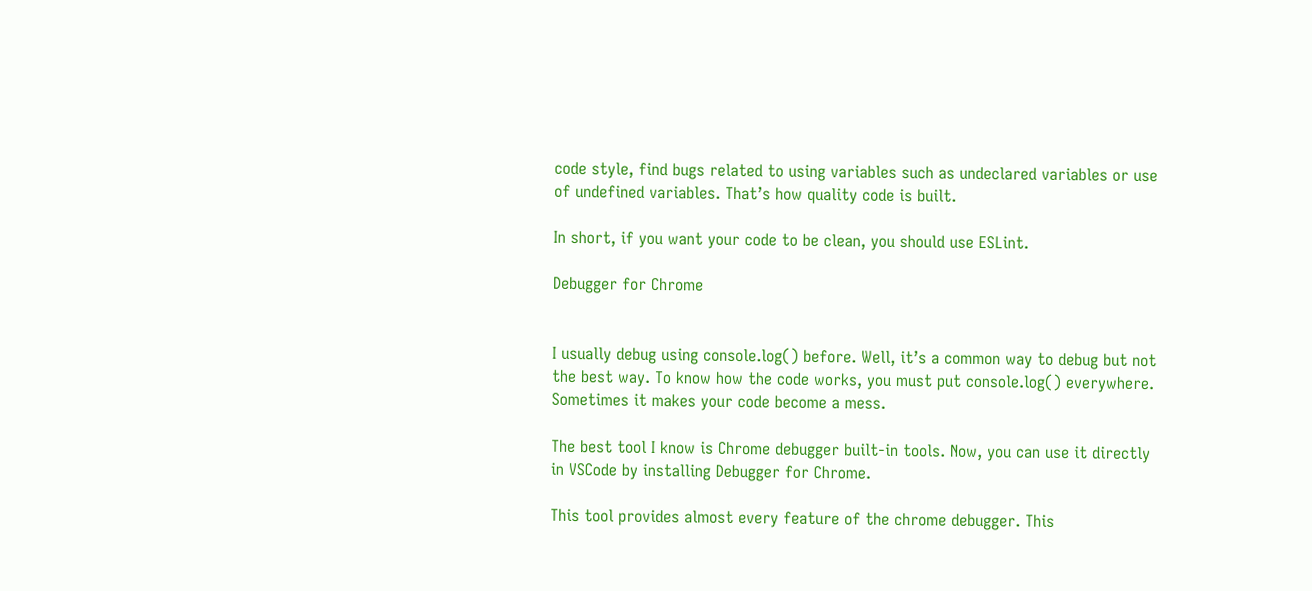code style, find bugs related to using variables such as undeclared variables or use of undefined variables. That’s how quality code is built.

In short, if you want your code to be clean, you should use ESLint.

Debugger for Chrome


I usually debug using console.log() before. Well, it’s a common way to debug but not the best way. To know how the code works, you must put console.log() everywhere. Sometimes it makes your code become a mess.

The best tool I know is Chrome debugger built-in tools. Now, you can use it directly in VSCode by installing Debugger for Chrome.

This tool provides almost every feature of the chrome debugger. This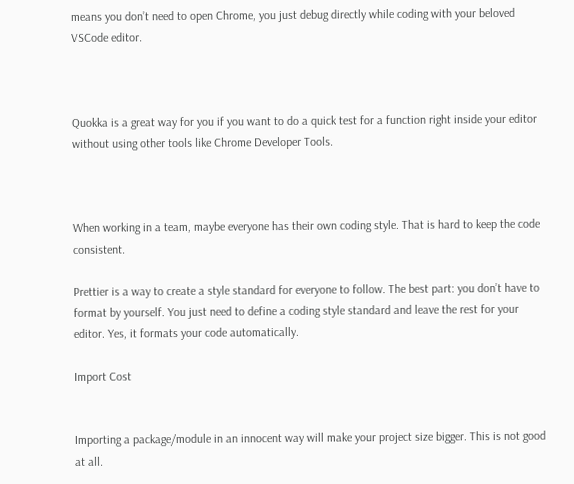means you don’t need to open Chrome, you just debug directly while coding with your beloved VSCode editor.



Quokka is a great way for you if you want to do a quick test for a function right inside your editor without using other tools like Chrome Developer Tools.



When working in a team, maybe everyone has their own coding style. That is hard to keep the code consistent.

Prettier is a way to create a style standard for everyone to follow. The best part: you don’t have to format by yourself. You just need to define a coding style standard and leave the rest for your editor. Yes, it formats your code automatically.

Import Cost


Importing a package/module in an innocent way will make your project size bigger. This is not good at all.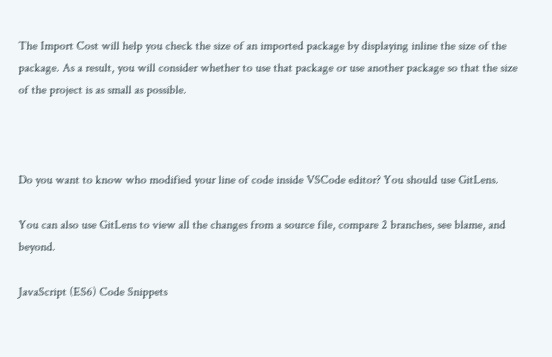The Import Cost will help you check the size of an imported package by displaying inline the size of the package. As a result, you will consider whether to use that package or use another package so that the size of the project is as small as possible.



Do you want to know who modified your line of code inside VSCode editor? You should use GitLens.

You can also use GitLens to view all the changes from a source file, compare 2 branches, see blame, and beyond.

JavaScript (ES6) Code Snippets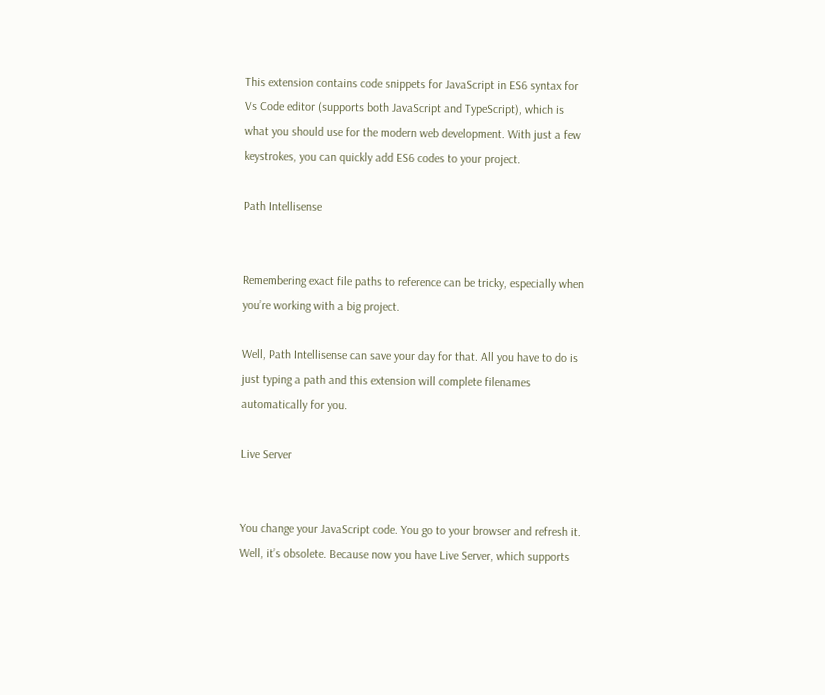This extension contains code snippets for JavaScript in ES6 syntax for Vs Code editor (supports both JavaScript and TypeScript), which is what you should use for the modern web development. With just a few keystrokes, you can quickly add ES6 codes to your project.

Path Intellisense


Remembering exact file paths to reference can be tricky, especially when you’re working with a big project.

Well, Path Intellisense can save your day for that. All you have to do is just typing a path and this extension will complete filenames automatically for you.

Live Server


You change your JavaScript code. You go to your browser and refresh it. Well, it’s obsolete. Because now you have Live Server, which supports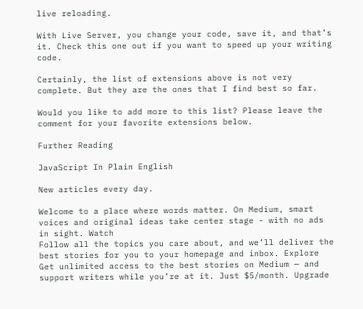live reloading.

With Live Server, you change your code, save it, and that’s it. Check this one out if you want to speed up your writing code.

Certainly, the list of extensions above is not very complete. But they are the ones that I find best so far.

Would you like to add more to this list? Please leave the comment for your favorite extensions below.

Further Reading

JavaScript In Plain English

New articles every day.

Welcome to a place where words matter. On Medium, smart voices and original ideas take center stage - with no ads in sight. Watch
Follow all the topics you care about, and we’ll deliver the best stories for you to your homepage and inbox. Explore
Get unlimited access to the best stories on Medium — and support writers while you’re at it. Just $5/month. Upgrade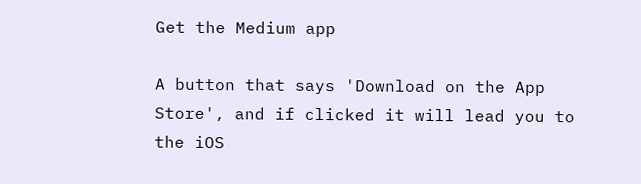Get the Medium app

A button that says 'Download on the App Store', and if clicked it will lead you to the iOS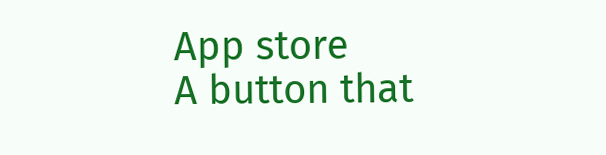App store
A button that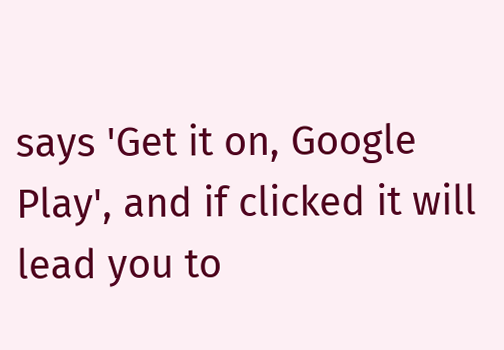says 'Get it on, Google Play', and if clicked it will lead you to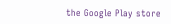the Google Play store